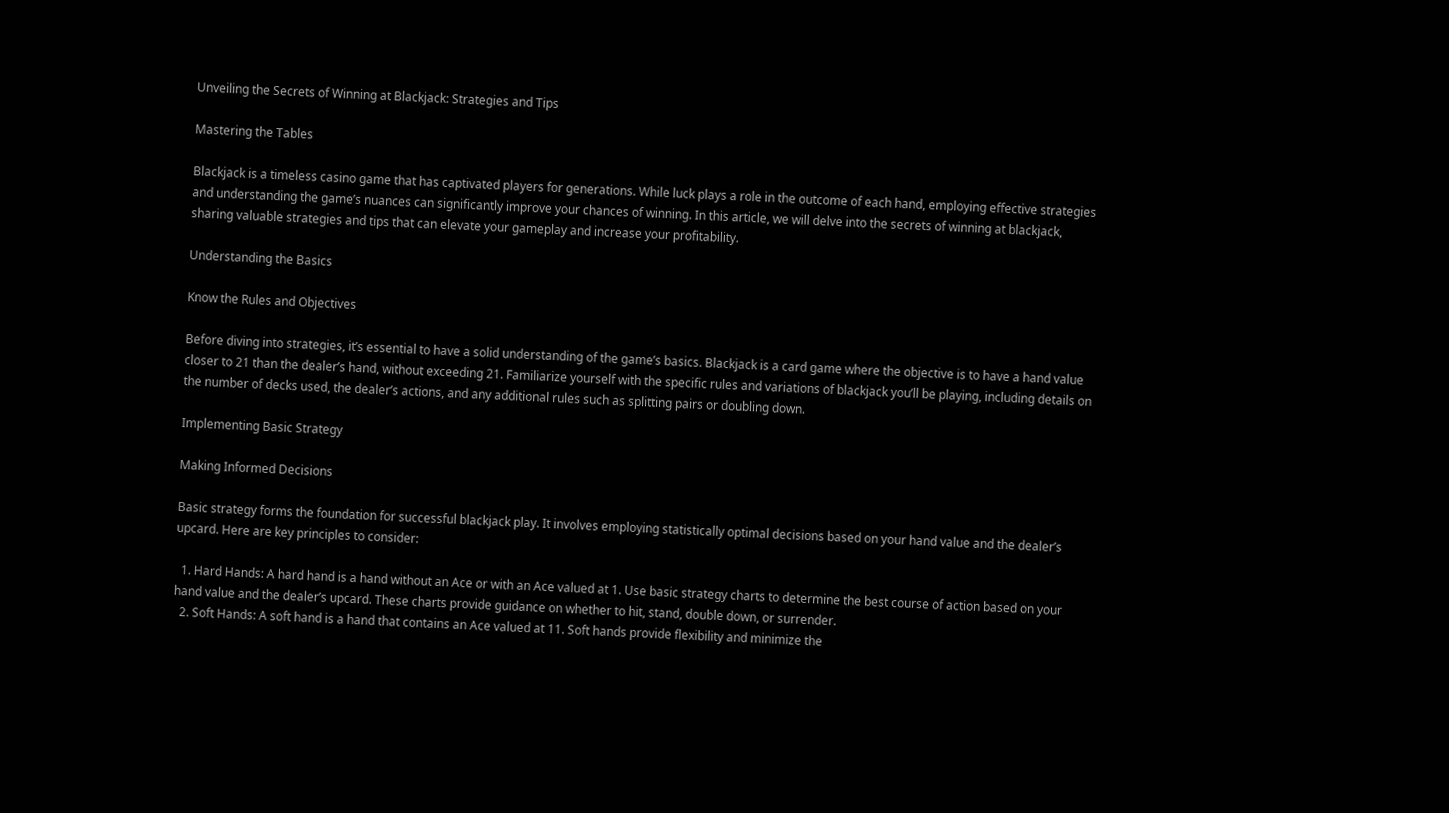Unveiling the Secrets of Winning at Blackjack: Strategies and Tips

Mastering the Tables

Blackjack is a timeless casino game that has captivated players for generations. While luck plays a role in the outcome of each hand, employing effective strategies and understanding the game’s nuances can significantly improve your chances of winning. In this article, we will delve into the secrets of winning at blackjack, sharing valuable strategies and tips that can elevate your gameplay and increase your profitability.

Understanding the Basics

Know the Rules and Objectives

Before diving into strategies, it’s essential to have a solid understanding of the game’s basics. Blackjack is a card game where the objective is to have a hand value closer to 21 than the dealer’s hand, without exceeding 21. Familiarize yourself with the specific rules and variations of blackjack you’ll be playing, including details on the number of decks used, the dealer’s actions, and any additional rules such as splitting pairs or doubling down.

Implementing Basic Strategy

Making Informed Decisions

Basic strategy forms the foundation for successful blackjack play. It involves employing statistically optimal decisions based on your hand value and the dealer’s upcard. Here are key principles to consider:

  1. Hard Hands: A hard hand is a hand without an Ace or with an Ace valued at 1. Use basic strategy charts to determine the best course of action based on your hand value and the dealer’s upcard. These charts provide guidance on whether to hit, stand, double down, or surrender.
  2. Soft Hands: A soft hand is a hand that contains an Ace valued at 11. Soft hands provide flexibility and minimize the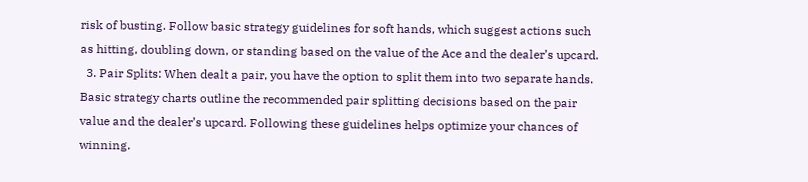risk of busting. Follow basic strategy guidelines for soft hands, which suggest actions such as hitting, doubling down, or standing based on the value of the Ace and the dealer’s upcard.
  3. Pair Splits: When dealt a pair, you have the option to split them into two separate hands. Basic strategy charts outline the recommended pair splitting decisions based on the pair value and the dealer’s upcard. Following these guidelines helps optimize your chances of winning.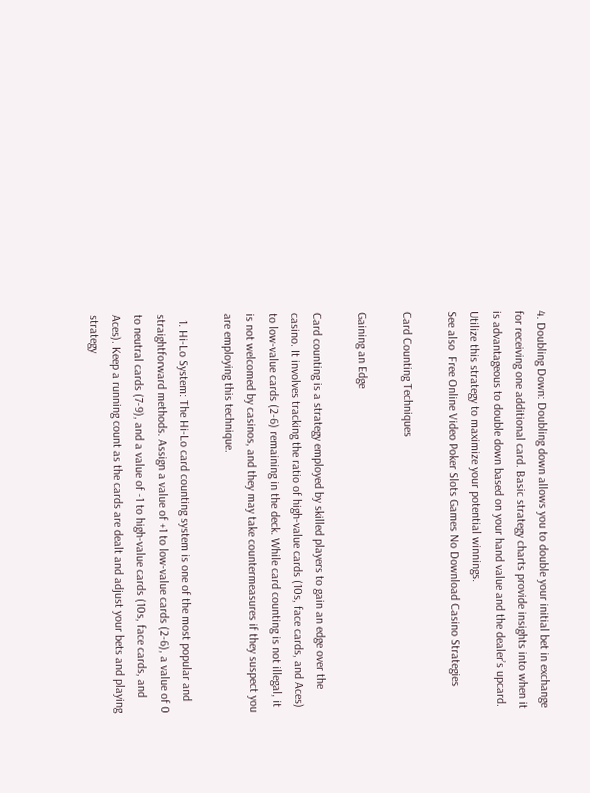4. Doubling Down: Doubling down allows you to double your initial bet in exchange for receiving one additional card. Basic strategy charts provide insights into when it is advantageous to double down based on your hand value and the dealer’s upcard. Utilize this strategy to maximize your potential winnings.
See also  Free Online Video Poker Slots Games No Download Casino Strategies

Card Counting Techniques

Gaining an Edge

Card counting is a strategy employed by skilled players to gain an edge over the casino. It involves tracking the ratio of high-value cards (10s, face cards, and Aces) to low-value cards (2-6) remaining in the deck. While card counting is not illegal, it is not welcomed by casinos, and they may take countermeasures if they suspect you are employing this technique.

  1. Hi-Lo System: The Hi-Lo card counting system is one of the most popular and straightforward methods. Assign a value of +1 to low-value cards (2-6), a value of 0 to neutral cards (7-9), and a value of -1 to high-value cards (10s, face cards, and Aces). Keep a running count as the cards are dealt and adjust your bets and playing strategy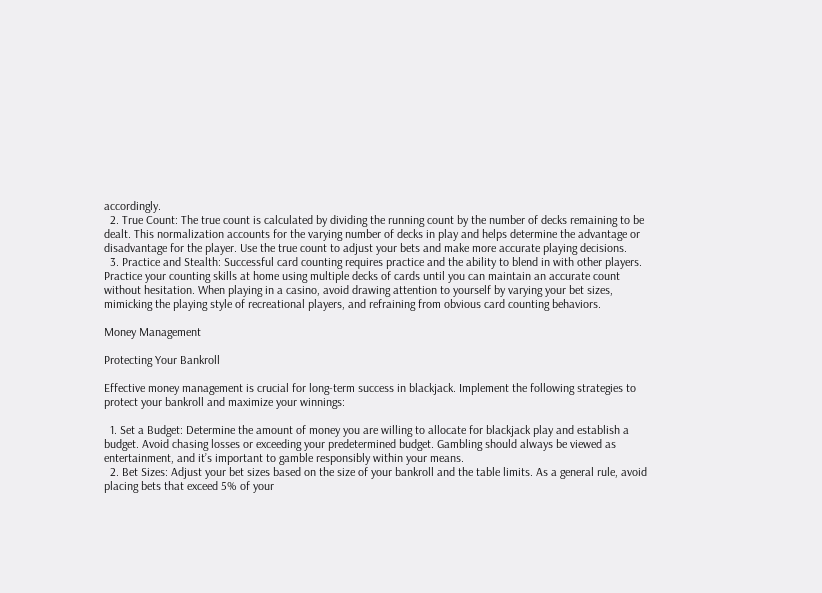accordingly.
  2. True Count: The true count is calculated by dividing the running count by the number of decks remaining to be dealt. This normalization accounts for the varying number of decks in play and helps determine the advantage or disadvantage for the player. Use the true count to adjust your bets and make more accurate playing decisions.
  3. Practice and Stealth: Successful card counting requires practice and the ability to blend in with other players. Practice your counting skills at home using multiple decks of cards until you can maintain an accurate count without hesitation. When playing in a casino, avoid drawing attention to yourself by varying your bet sizes, mimicking the playing style of recreational players, and refraining from obvious card counting behaviors.

Money Management

Protecting Your Bankroll

Effective money management is crucial for long-term success in blackjack. Implement the following strategies to protect your bankroll and maximize your winnings:

  1. Set a Budget: Determine the amount of money you are willing to allocate for blackjack play and establish a budget. Avoid chasing losses or exceeding your predetermined budget. Gambling should always be viewed as entertainment, and it’s important to gamble responsibly within your means.
  2. Bet Sizes: Adjust your bet sizes based on the size of your bankroll and the table limits. As a general rule, avoid placing bets that exceed 5% of your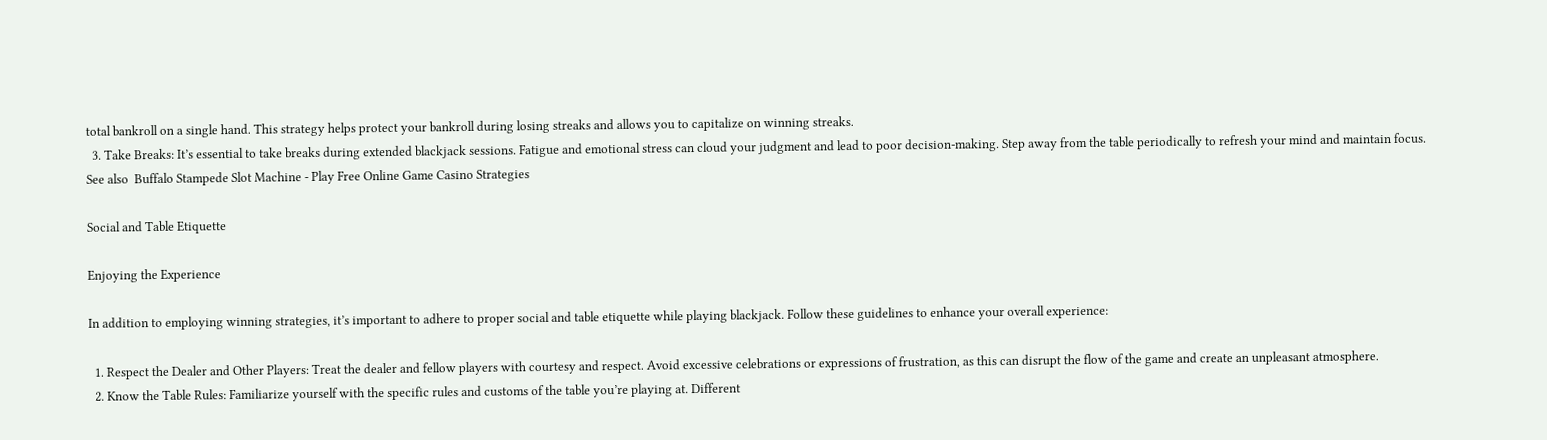total bankroll on a single hand. This strategy helps protect your bankroll during losing streaks and allows you to capitalize on winning streaks.
  3. Take Breaks: It’s essential to take breaks during extended blackjack sessions. Fatigue and emotional stress can cloud your judgment and lead to poor decision-making. Step away from the table periodically to refresh your mind and maintain focus.
See also  Buffalo Stampede Slot Machine - Play Free Online Game Casino Strategies

Social and Table Etiquette

Enjoying the Experience

In addition to employing winning strategies, it’s important to adhere to proper social and table etiquette while playing blackjack. Follow these guidelines to enhance your overall experience:

  1. Respect the Dealer and Other Players: Treat the dealer and fellow players with courtesy and respect. Avoid excessive celebrations or expressions of frustration, as this can disrupt the flow of the game and create an unpleasant atmosphere.
  2. Know the Table Rules: Familiarize yourself with the specific rules and customs of the table you’re playing at. Different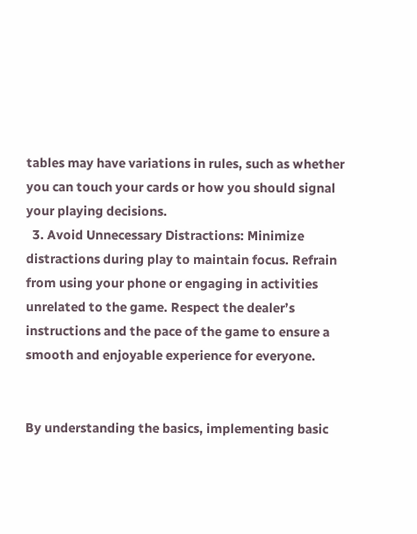tables may have variations in rules, such as whether you can touch your cards or how you should signal your playing decisions.
  3. Avoid Unnecessary Distractions: Minimize distractions during play to maintain focus. Refrain from using your phone or engaging in activities unrelated to the game. Respect the dealer’s instructions and the pace of the game to ensure a smooth and enjoyable experience for everyone.


By understanding the basics, implementing basic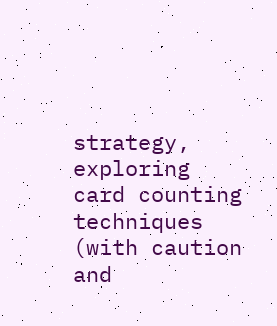strategy, exploring card counting techniques (with caution and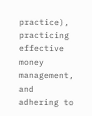practice), practicing effective money management, and adhering to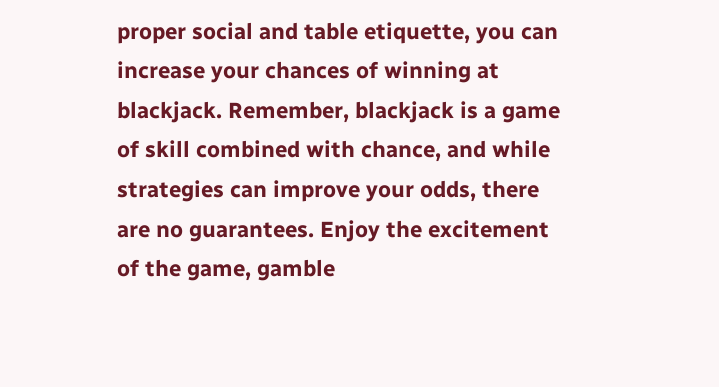proper social and table etiquette, you can increase your chances of winning at blackjack. Remember, blackjack is a game of skill combined with chance, and while strategies can improve your odds, there are no guarantees. Enjoy the excitement of the game, gamble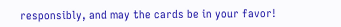responsibly, and may the cards be in your favor!